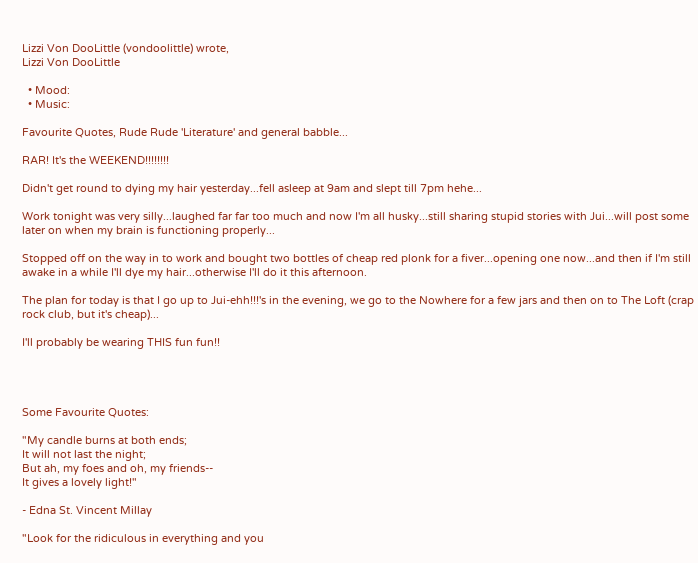Lizzi Von DooLittle (vondoolittle) wrote,
Lizzi Von DooLittle

  • Mood:
  • Music:

Favourite Quotes, Rude Rude 'Literature' and general babble...

RAR! It's the WEEKEND!!!!!!!!

Didn't get round to dying my hair yesterday...fell asleep at 9am and slept till 7pm hehe...

Work tonight was very silly...laughed far far too much and now I'm all husky...still sharing stupid stories with Jui...will post some later on when my brain is functioning properly...

Stopped off on the way in to work and bought two bottles of cheap red plonk for a fiver...opening one now...and then if I'm still awake in a while I'll dye my hair...otherwise I'll do it this afternoon.

The plan for today is that I go up to Jui-ehh!!!'s in the evening, we go to the Nowhere for a few jars and then on to The Loft (crap rock club, but it's cheap)...

I'll probably be wearing THIS fun fun!!




Some Favourite Quotes:

"My candle burns at both ends;
It will not last the night;
But ah, my foes and oh, my friends--
It gives a lovely light!"

- Edna St. Vincent Millay

"Look for the ridiculous in everything and you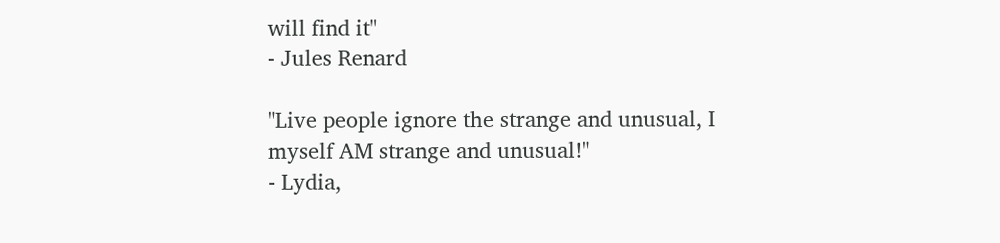will find it"
- Jules Renard

"Live people ignore the strange and unusual, I myself AM strange and unusual!"
- Lydia,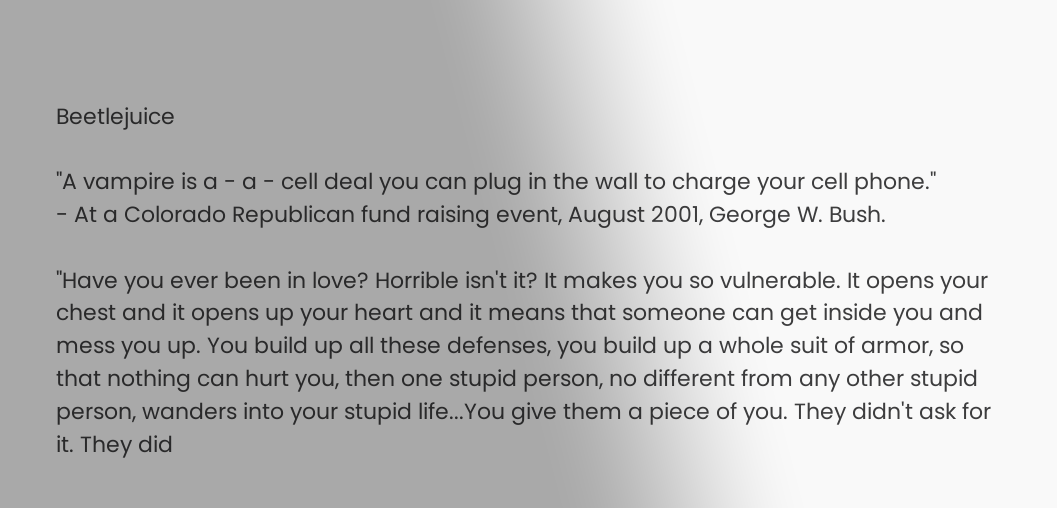Beetlejuice

"A vampire is a - a - cell deal you can plug in the wall to charge your cell phone."
- At a Colorado Republican fund raising event, August 2001, George W. Bush.

"Have you ever been in love? Horrible isn't it? It makes you so vulnerable. It opens your chest and it opens up your heart and it means that someone can get inside you and mess you up. You build up all these defenses, you build up a whole suit of armor, so that nothing can hurt you, then one stupid person, no different from any other stupid person, wanders into your stupid life...You give them a piece of you. They didn't ask for it. They did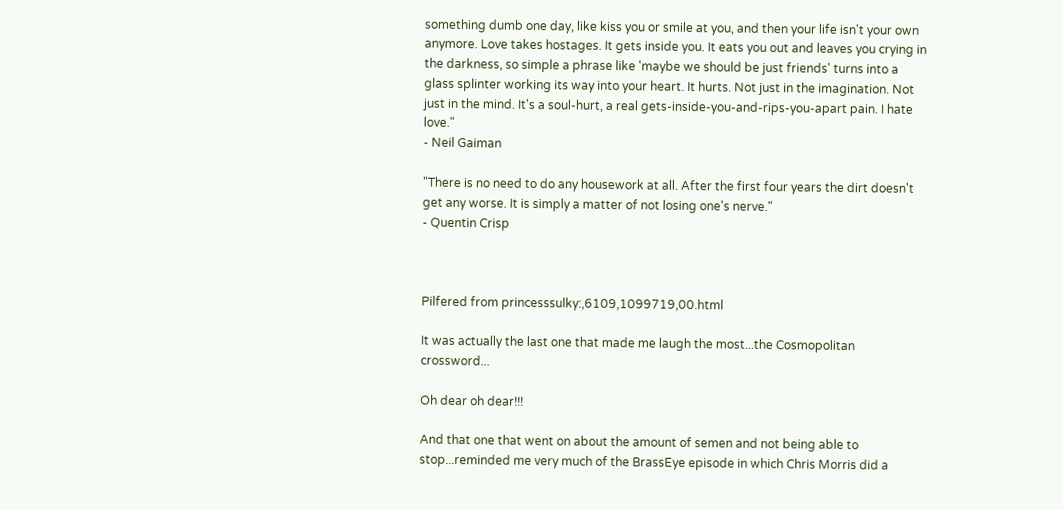something dumb one day, like kiss you or smile at you, and then your life isn't your own anymore. Love takes hostages. It gets inside you. It eats you out and leaves you crying in the darkness, so simple a phrase like 'maybe we should be just friends' turns into a glass splinter working its way into your heart. It hurts. Not just in the imagination. Not just in the mind. It's a soul-hurt, a real gets-inside-you-and-rips-you-apart pain. I hate love."
- Neil Gaiman

"There is no need to do any housework at all. After the first four years the dirt doesn't get any worse. It is simply a matter of not losing one's nerve."
- Quentin Crisp



Pilfered from princesssulky:,6109,1099719,00.html

It was actually the last one that made me laugh the most...the Cosmopolitan crossword...

Oh dear oh dear!!!

And that one that went on about the amount of semen and not being able to stop...reminded me very much of the BrassEye episode in which Chris Morris did a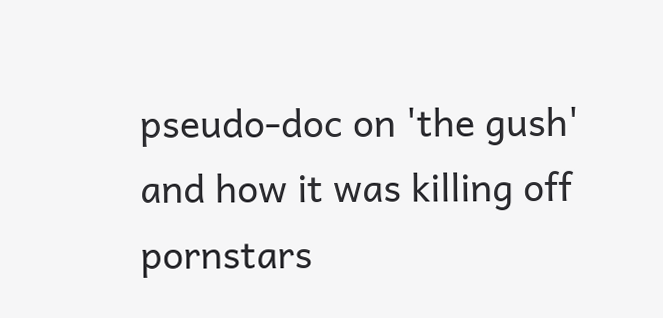pseudo-doc on 'the gush' and how it was killing off pornstars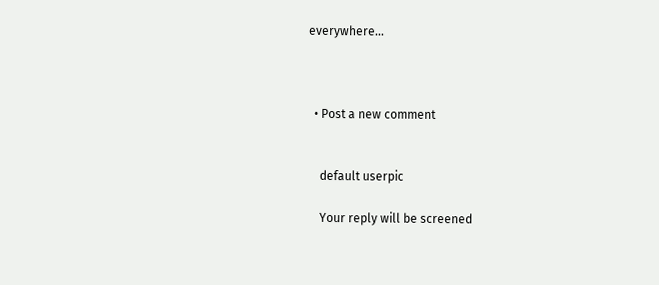everywhere...



  • Post a new comment


    default userpic

    Your reply will be screened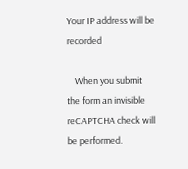Your IP address will be recorded

    When you submit the form an invisible reCAPTCHA check will be performed.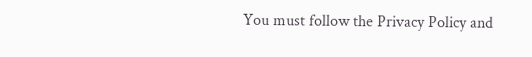You must follow the Privacy Policy and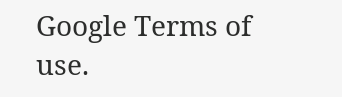Google Terms of use.